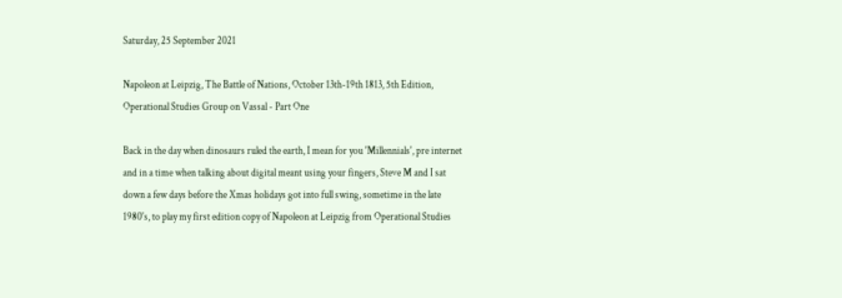Saturday, 25 September 2021

Napoleon at Leipzig, The Battle of Nations, October 13th-19th 1813, 5th Edition, Operational Studies Group on Vassal - Part One

Back in the day when dinosaurs ruled the earth, I mean for you 'Millennials', pre internet and in a time when talking about digital meant using your fingers, Steve M and I sat down a few days before the Xmas holidays got into full swing, sometime in the late 1980's, to play my first edition copy of Napoleon at Leipzig from Operational Studies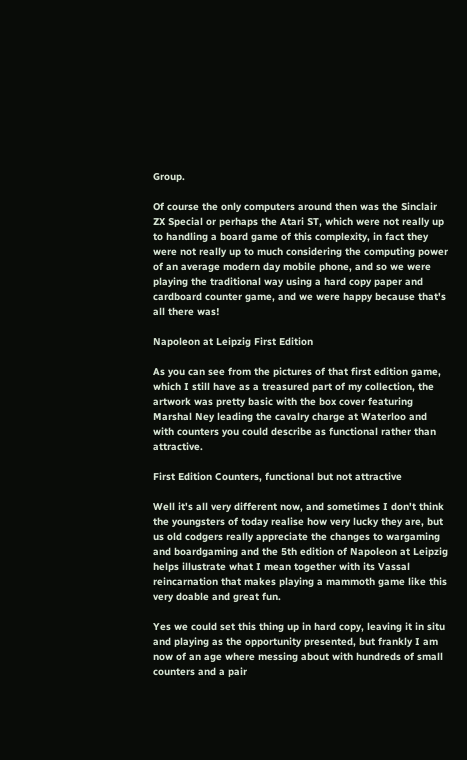Group.

Of course the only computers around then was the Sinclair ZX Special or perhaps the Atari ST, which were not really up to handling a board game of this complexity, in fact they were not really up to much considering the computing power of an average modern day mobile phone, and so we were playing the traditional way using a hard copy paper and cardboard counter game, and we were happy because that's all there was!

Napoleon at Leipzig First Edition

As you can see from the pictures of that first edition game, which I still have as a treasured part of my collection, the artwork was pretty basic with the box cover featuring Marshal Ney leading the cavalry charge at Waterloo and with counters you could describe as functional rather than attractive.

First Edition Counters, functional but not attractive

Well it's all very different now, and sometimes I don't think the youngsters of today realise how very lucky they are, but us old codgers really appreciate the changes to wargaming and boardgaming and the 5th edition of Napoleon at Leipzig helps illustrate what I mean together with its Vassal reincarnation that makes playing a mammoth game like this very doable and great fun.

Yes we could set this thing up in hard copy, leaving it in situ and playing as the opportunity presented, but frankly I am now of an age where messing about with hundreds of small counters and a pair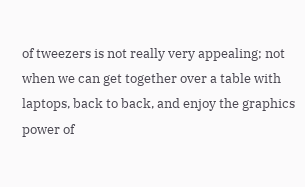of tweezers is not really very appealing; not when we can get together over a table with laptops, back to back, and enjoy the graphics power of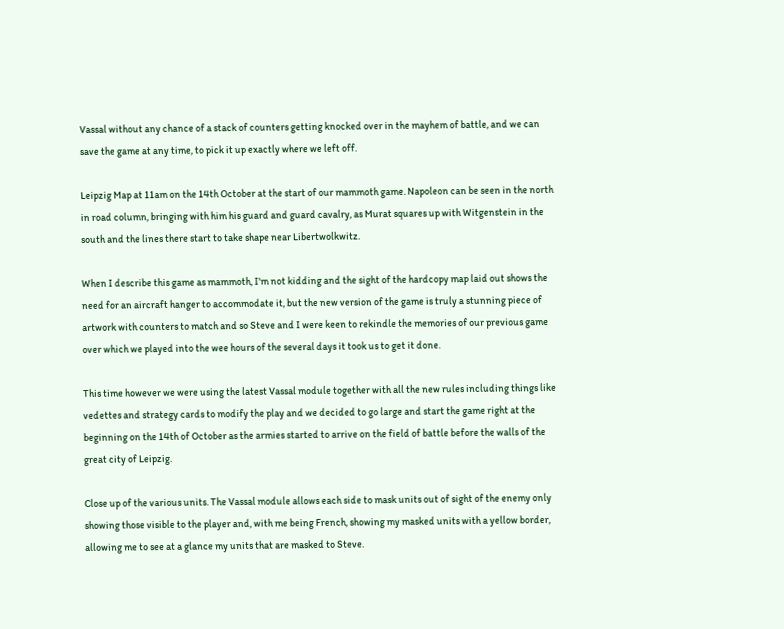Vassal without any chance of a stack of counters getting knocked over in the mayhem of battle, and we can save the game at any time, to pick it up exactly where we left off.

Leipzig Map at 11am on the 14th October at the start of our mammoth game. Napoleon can be seen in the north in road column, bringing with him his guard and guard cavalry, as Murat squares up with Witgenstein in the south and the lines there start to take shape near Libertwolkwitz.

When I describe this game as mammoth, I'm not kidding and the sight of the hardcopy map laid out shows the need for an aircraft hanger to accommodate it, but the new version of the game is truly a stunning piece of artwork with counters to match and so Steve and I were keen to rekindle the memories of our previous game over which we played into the wee hours of the several days it took us to get it done.

This time however we were using the latest Vassal module together with all the new rules including things like vedettes and strategy cards to modify the play and we decided to go large and start the game right at the beginning on the 14th of October as the armies started to arrive on the field of battle before the walls of the great city of Leipzig.

Close up of the various units. The Vassal module allows each side to mask units out of sight of the enemy only showing those visible to the player and, with me being French, showing my masked units with a yellow border, allowing me to see at a glance my units that are masked to Steve.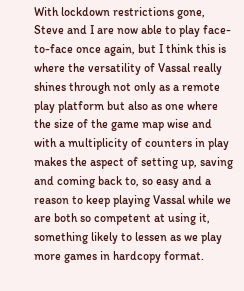With lockdown restrictions gone, Steve and I are now able to play face-to-face once again, but I think this is where the versatility of Vassal really shines through not only as a remote play platform but also as one where the size of the game map wise and with a multiplicity of counters in play makes the aspect of setting up, saving and coming back to, so easy and a reason to keep playing Vassal while we are both so competent at using it, something likely to lessen as we play more games in hardcopy format.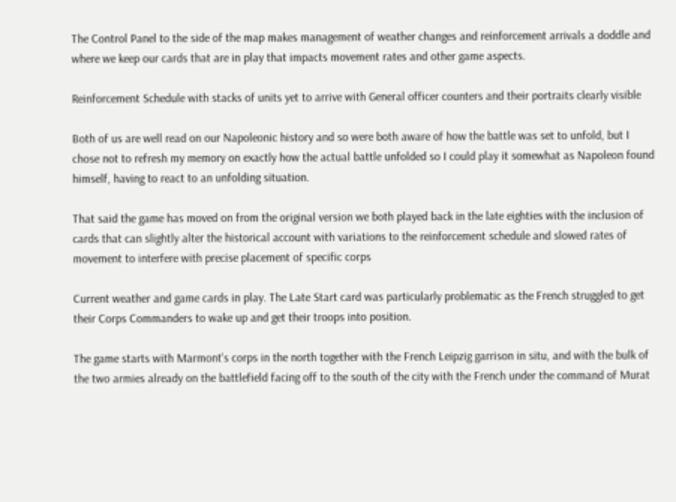The Control Panel to the side of the map makes management of weather changes and reinforcement arrivals a doddle and where we keep our cards that are in play that impacts movement rates and other game aspects.

Reinforcement Schedule with stacks of units yet to arrive with General officer counters and their portraits clearly visible

Both of us are well read on our Napoleonic history and so were both aware of how the battle was set to unfold, but I chose not to refresh my memory on exactly how the actual battle unfolded so I could play it somewhat as Napoleon found himself, having to react to an unfolding situation.

That said the game has moved on from the original version we both played back in the late eighties with the inclusion of cards that can slightly alter the historical account with variations to the reinforcement schedule and slowed rates of movement to interfere with precise placement of specific corps

Current weather and game cards in play. The Late Start card was particularly problematic as the French struggled to get their Corps Commanders to wake up and get their troops into position.

The game starts with Marmont's corps in the north together with the French Leipzig garrison in situ, and with the bulk of the two armies already on the battlefield facing off to the south of the city with the French under the command of Murat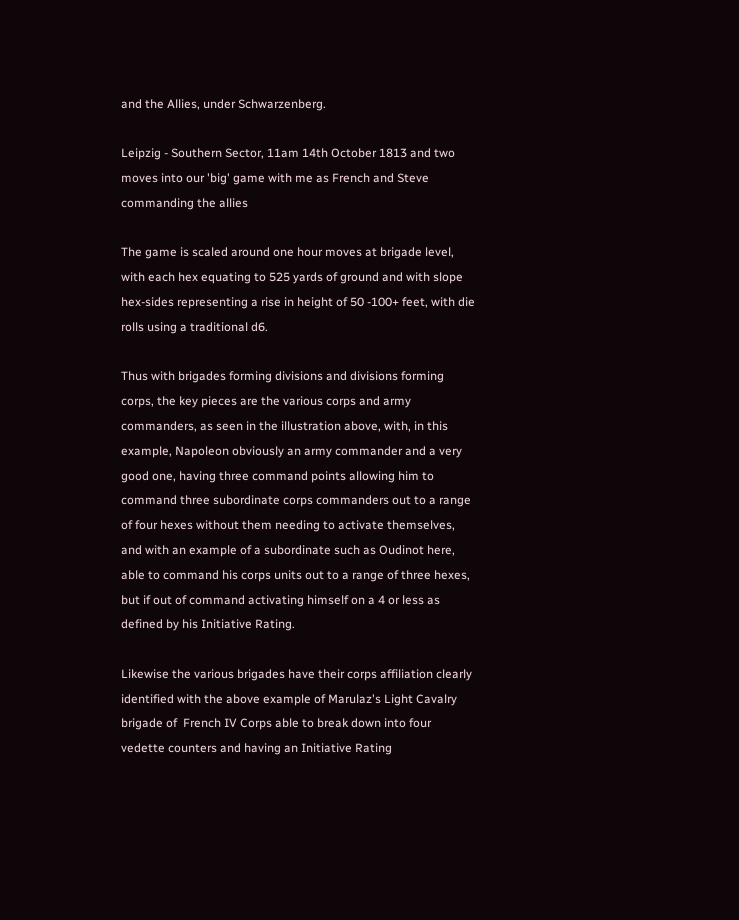and the Allies, under Schwarzenberg.

Leipzig - Southern Sector, 11am 14th October 1813 and two moves into our 'big' game with me as French and Steve commanding the allies

The game is scaled around one hour moves at brigade level, with each hex equating to 525 yards of ground and with slope hex-sides representing a rise in height of 50 -100+ feet, with die rolls using a traditional d6.

Thus with brigades forming divisions and divisions forming corps, the key pieces are the various corps and army commanders, as seen in the illustration above, with, in this example, Napoleon obviously an army commander and a very good one, having three command points allowing him to command three subordinate corps commanders out to a range of four hexes without them needing to activate themselves, and with an example of a subordinate such as Oudinot here, able to command his corps units out to a range of three hexes, but if out of command activating himself on a 4 or less as defined by his Initiative Rating.

Likewise the various brigades have their corps affiliation clearly identified with the above example of Marulaz's Light Cavalry brigade of  French IV Corps able to break down into four vedette counters and having an Initiative Rating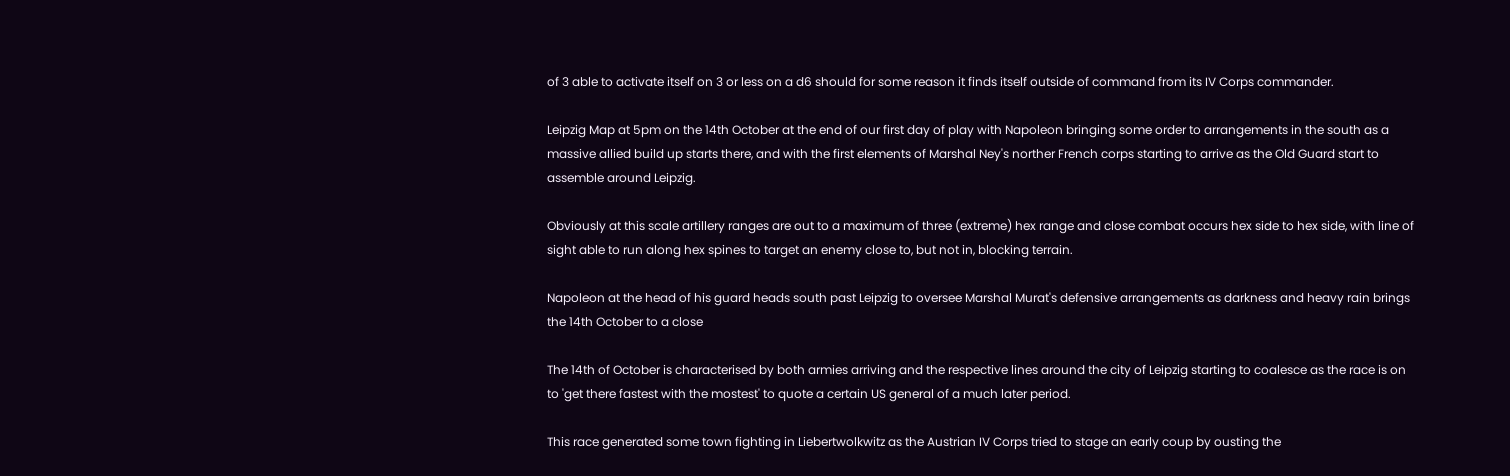of 3 able to activate itself on 3 or less on a d6 should for some reason it finds itself outside of command from its IV Corps commander.

Leipzig Map at 5pm on the 14th October at the end of our first day of play with Napoleon bringing some order to arrangements in the south as a massive allied build up starts there, and with the first elements of Marshal Ney's norther French corps starting to arrive as the Old Guard start to assemble around Leipzig.

Obviously at this scale artillery ranges are out to a maximum of three (extreme) hex range and close combat occurs hex side to hex side, with line of sight able to run along hex spines to target an enemy close to, but not in, blocking terrain.

Napoleon at the head of his guard heads south past Leipzig to oversee Marshal Murat's defensive arrangements as darkness and heavy rain brings the 14th October to a close

The 14th of October is characterised by both armies arriving and the respective lines around the city of Leipzig starting to coalesce as the race is on to 'get there fastest with the mostest' to quote a certain US general of a much later period.

This race generated some town fighting in Liebertwolkwitz as the Austrian IV Corps tried to stage an early coup by ousting the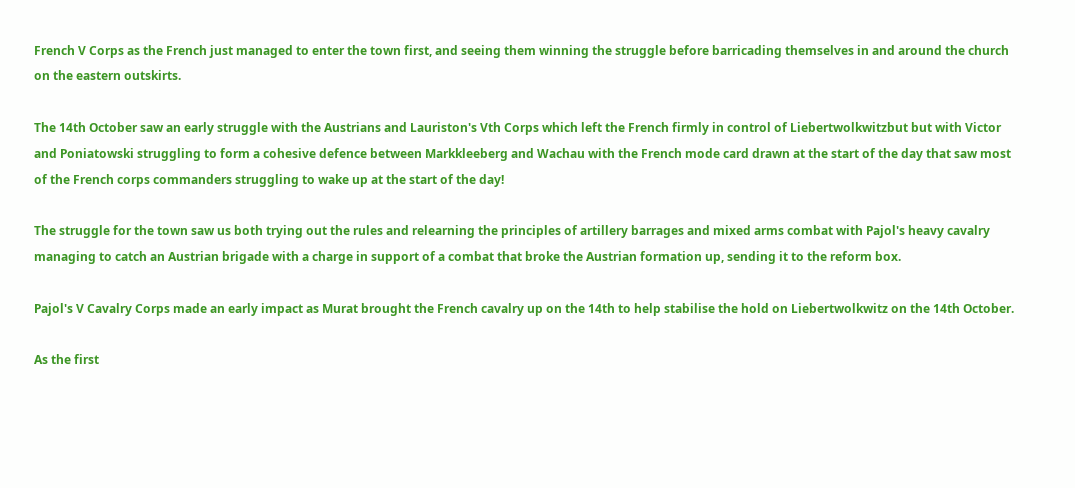French V Corps as the French just managed to enter the town first, and seeing them winning the struggle before barricading themselves in and around the church on the eastern outskirts.

The 14th October saw an early struggle with the Austrians and Lauriston's Vth Corps which left the French firmly in control of Liebertwolkwitzbut but with Victor and Poniatowski struggling to form a cohesive defence between Markkleeberg and Wachau with the French mode card drawn at the start of the day that saw most of the French corps commanders struggling to wake up at the start of the day!

The struggle for the town saw us both trying out the rules and relearning the principles of artillery barrages and mixed arms combat with Pajol's heavy cavalry managing to catch an Austrian brigade with a charge in support of a combat that broke the Austrian formation up, sending it to the reform box.

Pajol's V Cavalry Corps made an early impact as Murat brought the French cavalry up on the 14th to help stabilise the hold on Liebertwolkwitz on the 14th October.

As the first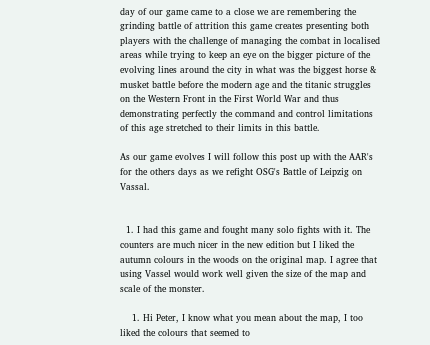day of our game came to a close we are remembering the grinding battle of attrition this game creates presenting both players with the challenge of managing the combat in localised areas while trying to keep an eye on the bigger picture of the evolving lines around the city in what was the biggest horse & musket battle before the modern age and the titanic struggles on the Western Front in the First World War and thus demonstrating perfectly the command and control limitations of this age stretched to their limits in this battle.

As our game evolves I will follow this post up with the AAR's for the others days as we refight OSG's Battle of Leipzig on Vassal.


  1. I had this game and fought many solo fights with it. The counters are much nicer in the new edition but I liked the autumn colours in the woods on the original map. I agree that using Vassel would work well given the size of the map and scale of the monster.

    1. Hi Peter, I know what you mean about the map, I too liked the colours that seemed to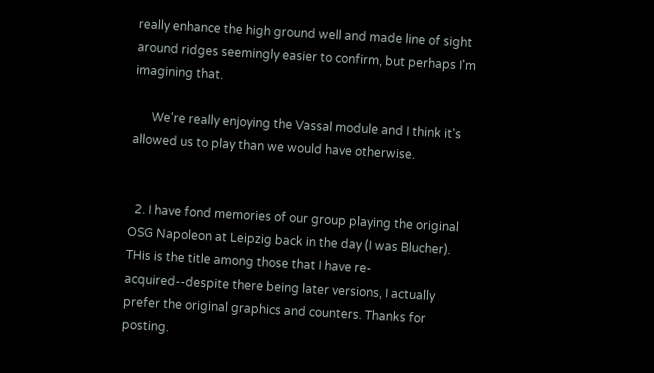really enhance the high ground well and made line of sight around ridges seemingly easier to confirm, but perhaps I'm imagining that.

      We're really enjoying the Vassal module and I think it's allowed us to play than we would have otherwise.


  2. I have fond memories of our group playing the original OSG Napoleon at Leipzig back in the day (I was Blucher). THis is the title among those that I have re-acquired--despite there being later versions, I actually prefer the original graphics and counters. Thanks for posting.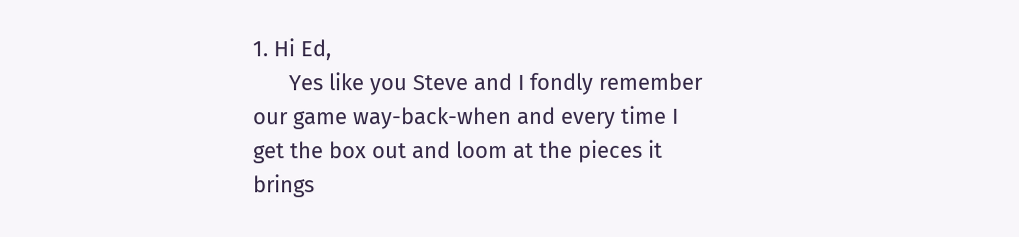1. Hi Ed,
      Yes like you Steve and I fondly remember our game way-back-when and every time I get the box out and loom at the pieces it brings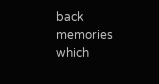back memories which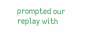prompted our replay with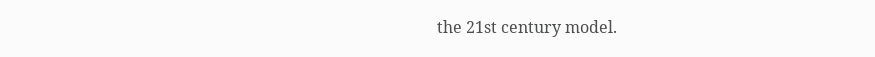the 21st century model.